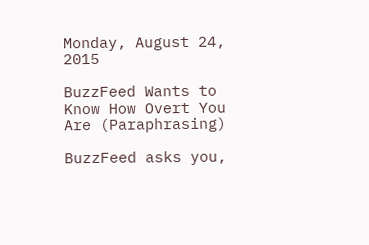Monday, August 24, 2015

BuzzFeed Wants to Know How Overt You Are (Paraphrasing)

BuzzFeed asks you,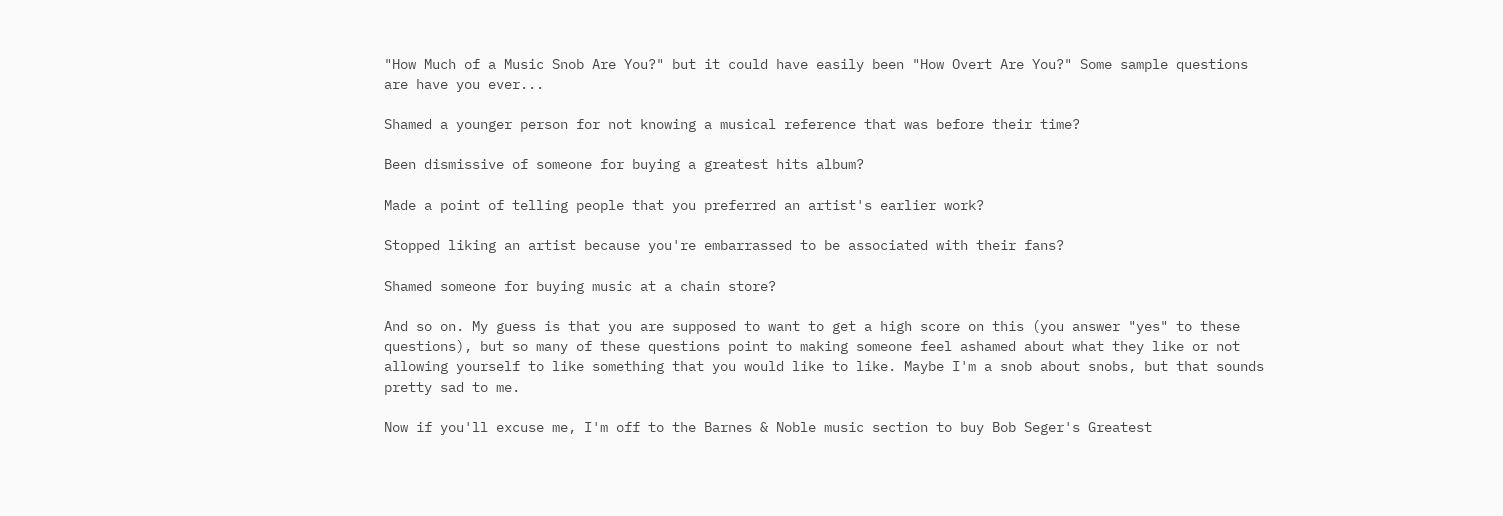"How Much of a Music Snob Are You?" but it could have easily been "How Overt Are You?" Some sample questions are have you ever...

Shamed a younger person for not knowing a musical reference that was before their time?

Been dismissive of someone for buying a greatest hits album?

Made a point of telling people that you preferred an artist's earlier work?

Stopped liking an artist because you're embarrassed to be associated with their fans?

Shamed someone for buying music at a chain store?

And so on. My guess is that you are supposed to want to get a high score on this (you answer "yes" to these questions), but so many of these questions point to making someone feel ashamed about what they like or not allowing yourself to like something that you would like to like. Maybe I'm a snob about snobs, but that sounds pretty sad to me.

Now if you'll excuse me, I'm off to the Barnes & Noble music section to buy Bob Seger's Greatest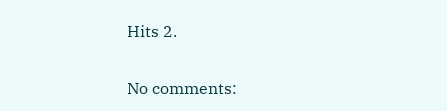Hits 2.

No comments: